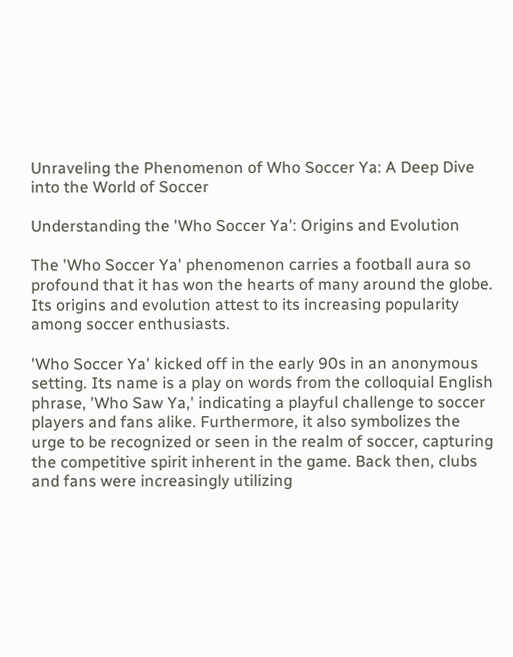Unraveling the Phenomenon of Who Soccer Ya: A Deep Dive into the World of Soccer

Understanding the 'Who Soccer Ya': Origins and Evolution

The 'Who Soccer Ya' phenomenon carries a football aura so profound that it has won the hearts of many around the globe. Its origins and evolution attest to its increasing popularity among soccer enthusiasts.

'Who Soccer Ya' kicked off in the early 90s in an anonymous setting. Its name is a play on words from the colloquial English phrase, 'Who Saw Ya,' indicating a playful challenge to soccer players and fans alike. Furthermore, it also symbolizes the urge to be recognized or seen in the realm of soccer, capturing the competitive spirit inherent in the game. Back then, clubs and fans were increasingly utilizing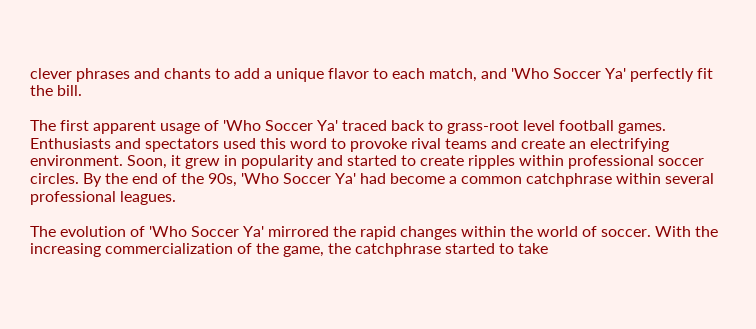clever phrases and chants to add a unique flavor to each match, and 'Who Soccer Ya' perfectly fit the bill.

The first apparent usage of 'Who Soccer Ya' traced back to grass-root level football games. Enthusiasts and spectators used this word to provoke rival teams and create an electrifying environment. Soon, it grew in popularity and started to create ripples within professional soccer circles. By the end of the 90s, 'Who Soccer Ya' had become a common catchphrase within several professional leagues.

The evolution of 'Who Soccer Ya' mirrored the rapid changes within the world of soccer. With the increasing commercialization of the game, the catchphrase started to take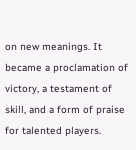on new meanings. It became a proclamation of victory, a testament of skill, and a form of praise for talented players.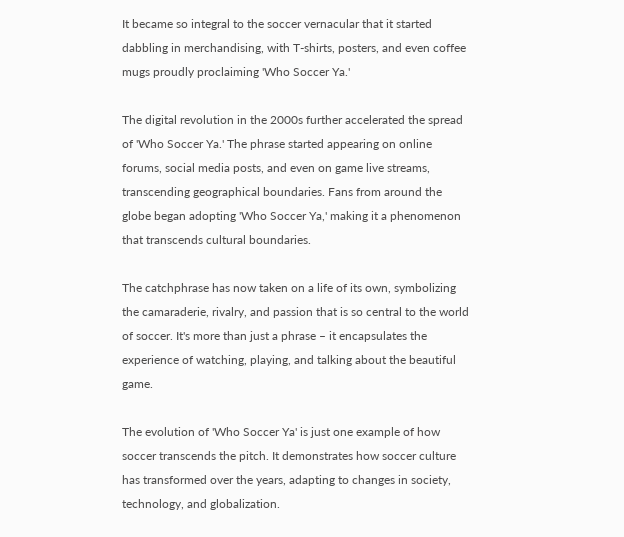It became so integral to the soccer vernacular that it started dabbling in merchandising, with T-shirts, posters, and even coffee mugs proudly proclaiming 'Who Soccer Ya.'

The digital revolution in the 2000s further accelerated the spread of 'Who Soccer Ya.' The phrase started appearing on online forums, social media posts, and even on game live streams, transcending geographical boundaries. Fans from around the globe began adopting 'Who Soccer Ya,' making it a phenomenon that transcends cultural boundaries.

The catchphrase has now taken on a life of its own, symbolizing the camaraderie, rivalry, and passion that is so central to the world of soccer. It's more than just a phrase – it encapsulates the experience of watching, playing, and talking about the beautiful game.

The evolution of 'Who Soccer Ya' is just one example of how soccer transcends the pitch. It demonstrates how soccer culture has transformed over the years, adapting to changes in society, technology, and globalization.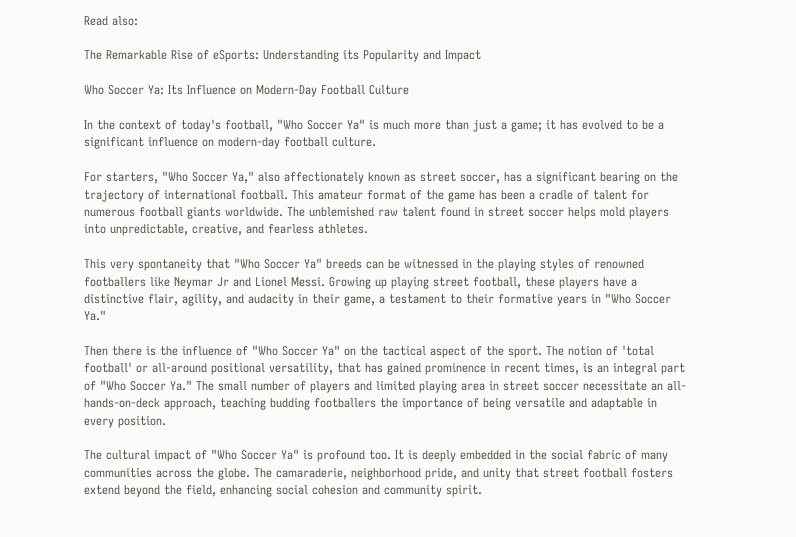Read also:

The Remarkable Rise of eSports: Understanding its Popularity and Impact

Who Soccer Ya: Its Influence on Modern-Day Football Culture

In the context of today's football, "Who Soccer Ya" is much more than just a game; it has evolved to be a significant influence on modern-day football culture.

For starters, "Who Soccer Ya," also affectionately known as street soccer, has a significant bearing on the trajectory of international football. This amateur format of the game has been a cradle of talent for numerous football giants worldwide. The unblemished raw talent found in street soccer helps mold players into unpredictable, creative, and fearless athletes.

This very spontaneity that "Who Soccer Ya" breeds can be witnessed in the playing styles of renowned footballers like Neymar Jr and Lionel Messi. Growing up playing street football, these players have a distinctive flair, agility, and audacity in their game, a testament to their formative years in "Who Soccer Ya."

Then there is the influence of "Who Soccer Ya" on the tactical aspect of the sport. The notion of 'total football' or all-around positional versatility, that has gained prominence in recent times, is an integral part of "Who Soccer Ya." The small number of players and limited playing area in street soccer necessitate an all-hands-on-deck approach, teaching budding footballers the importance of being versatile and adaptable in every position.

The cultural impact of "Who Soccer Ya" is profound too. It is deeply embedded in the social fabric of many communities across the globe. The camaraderie, neighborhood pride, and unity that street football fosters extend beyond the field, enhancing social cohesion and community spirit.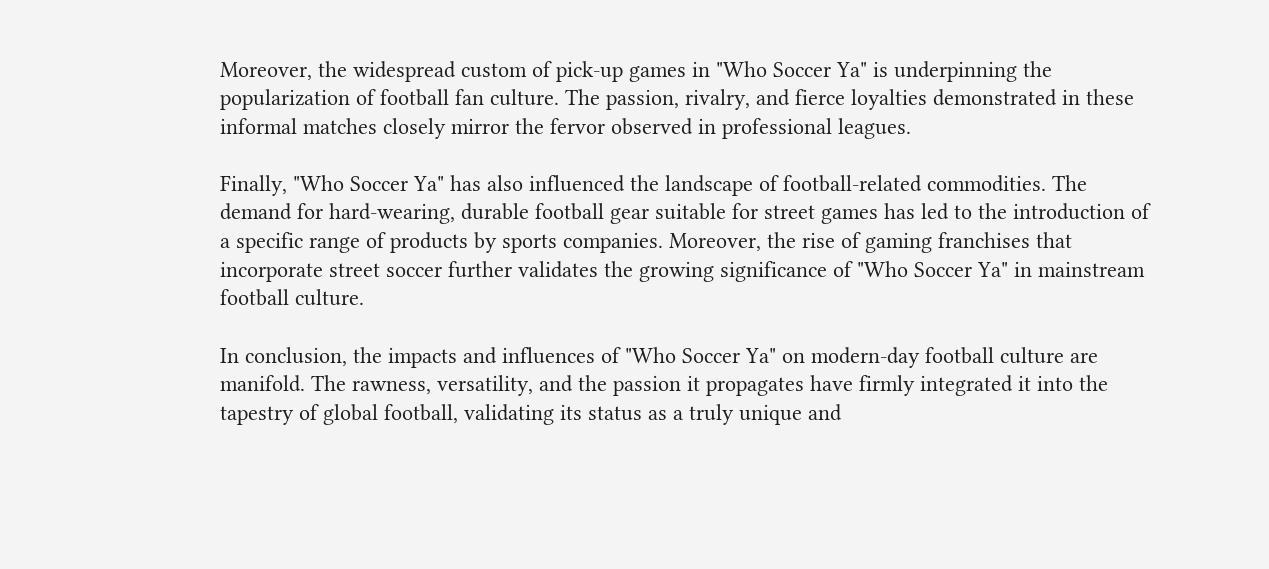Moreover, the widespread custom of pick-up games in "Who Soccer Ya" is underpinning the popularization of football fan culture. The passion, rivalry, and fierce loyalties demonstrated in these informal matches closely mirror the fervor observed in professional leagues.

Finally, "Who Soccer Ya" has also influenced the landscape of football-related commodities. The demand for hard-wearing, durable football gear suitable for street games has led to the introduction of a specific range of products by sports companies. Moreover, the rise of gaming franchises that incorporate street soccer further validates the growing significance of "Who Soccer Ya" in mainstream football culture.

In conclusion, the impacts and influences of "Who Soccer Ya" on modern-day football culture are manifold. The rawness, versatility, and the passion it propagates have firmly integrated it into the tapestry of global football, validating its status as a truly unique and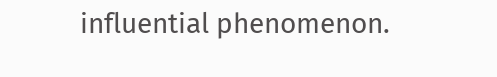influential phenomenon.